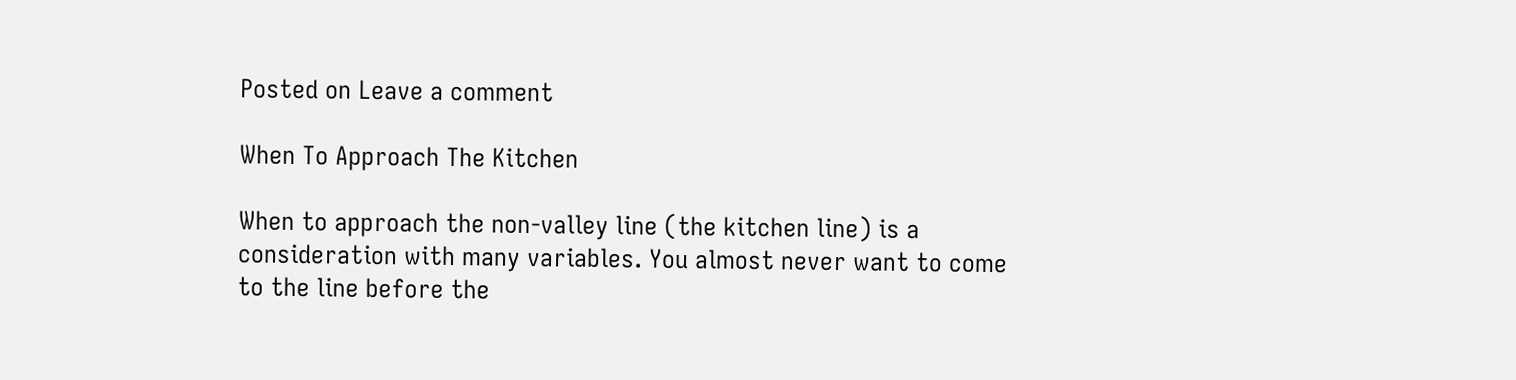Posted on Leave a comment

When To Approach The Kitchen

When to approach the non-valley line (the kitchen line) is a consideration with many variables. You almost never want to come to the line before the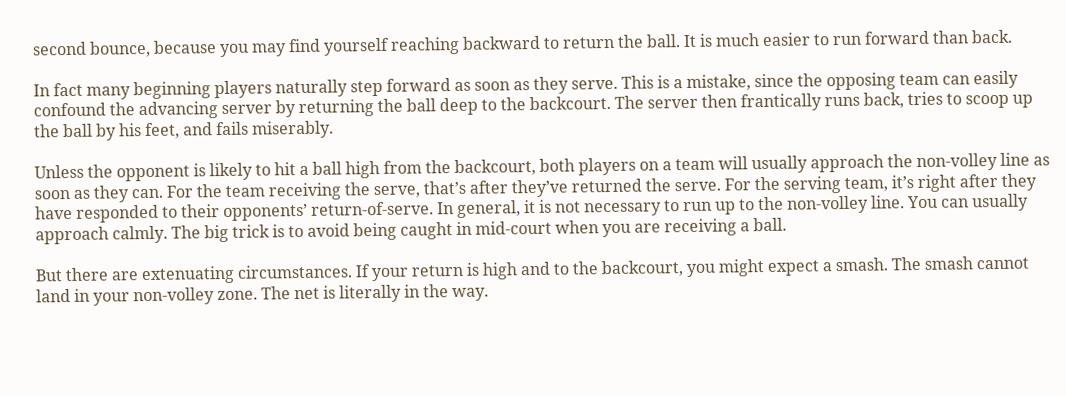second bounce, because you may find yourself reaching backward to return the ball. It is much easier to run forward than back.

In fact many beginning players naturally step forward as soon as they serve. This is a mistake, since the opposing team can easily confound the advancing server by returning the ball deep to the backcourt. The server then frantically runs back, tries to scoop up the ball by his feet, and fails miserably.

Unless the opponent is likely to hit a ball high from the backcourt, both players on a team will usually approach the non-volley line as soon as they can. For the team receiving the serve, that’s after they’ve returned the serve. For the serving team, it’s right after they have responded to their opponents’ return-of-serve. In general, it is not necessary to run up to the non-volley line. You can usually approach calmly. The big trick is to avoid being caught in mid-court when you are receiving a ball.

But there are extenuating circumstances. If your return is high and to the backcourt, you might expect a smash. The smash cannot land in your non-volley zone. The net is literally in the way.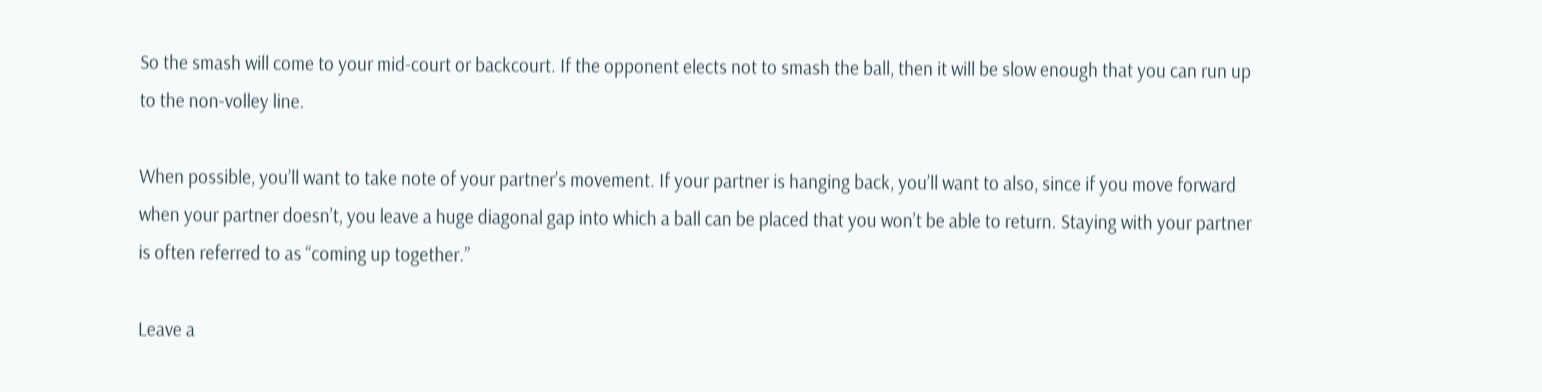So the smash will come to your mid-court or backcourt. If the opponent elects not to smash the ball, then it will be slow enough that you can run up to the non-volley line.

When possible, you’ll want to take note of your partner’s movement. If your partner is hanging back, you’ll want to also, since if you move forward when your partner doesn’t, you leave a huge diagonal gap into which a ball can be placed that you won’t be able to return. Staying with your partner is often referred to as “coming up together.”

Leave a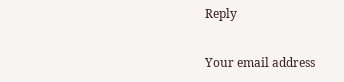Reply

Your email address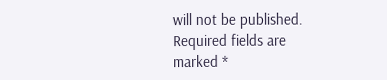will not be published. Required fields are marked *